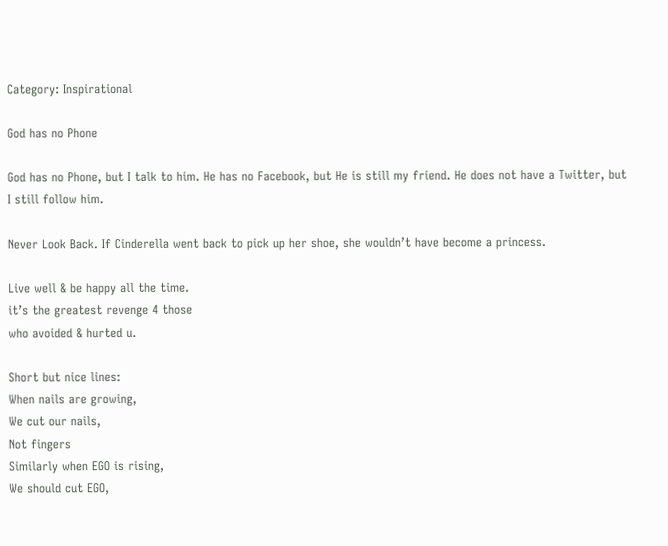Category: Inspirational

God has no Phone

God has no Phone, but I talk to him. He has no Facebook, but He is still my friend. He does not have a Twitter, but I still follow him.

Never Look Back. If Cinderella went back to pick up her shoe, she wouldn’t have become a princess.

Live well & be happy all the time.
it’s the greatest revenge 4 those
who avoided & hurted u.

Short but nice lines:
When nails are growing,
We cut our nails,
Not fingers
Similarly when EGO is rising,
We should cut EGO,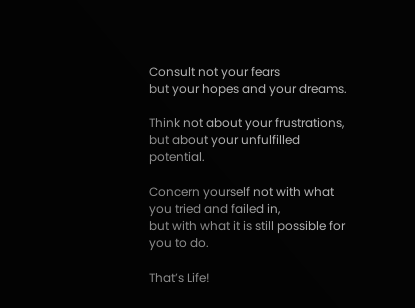Consult not your fears
but your hopes and your dreams.

Think not about your frustrations,
but about your unfulfilled potential.

Concern yourself not with what you tried and failed in,
but with what it is still possible for you to do.

That’s Life!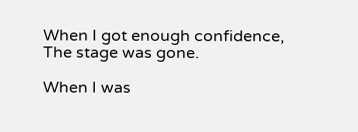When I got enough confidence,
The stage was gone.

When I was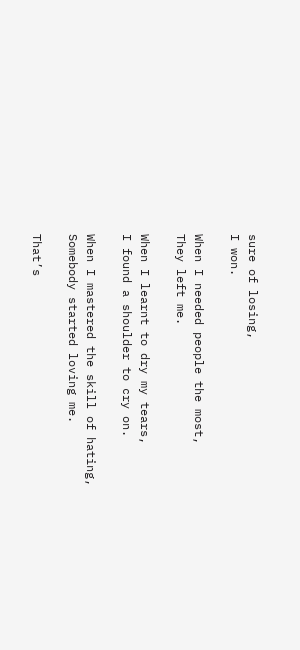sure of losing,
I won.

When I needed people the most,
They left me.

When I learnt to dry my tears,
I found a shoulder to cry on.

When I mastered the skill of hating,
Somebody started loving me.

That’s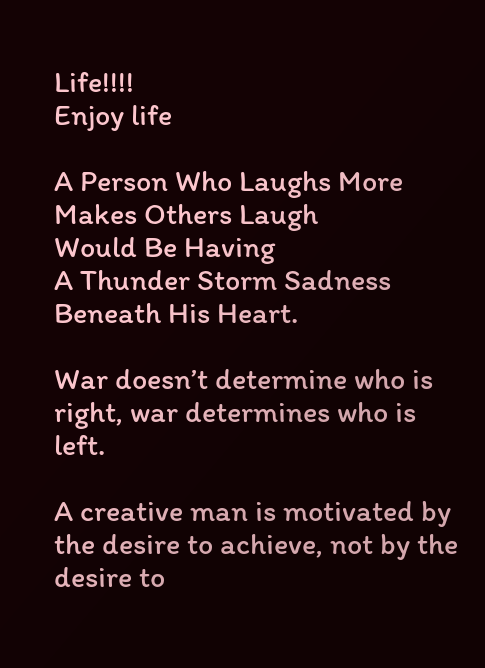Life!!!!
Enjoy life

A Person Who Laughs More
Makes Others Laugh
Would Be Having
A Thunder Storm Sadness
Beneath His Heart.

War doesn’t determine who is right, war determines who is left.

A creative man is motivated by the desire to achieve, not by the desire to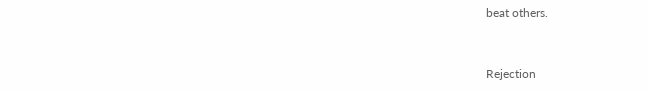beat others.


Rejection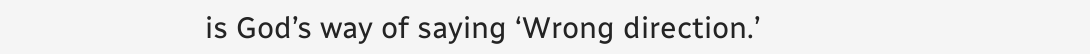is God’s way of saying ‘Wrong direction.’